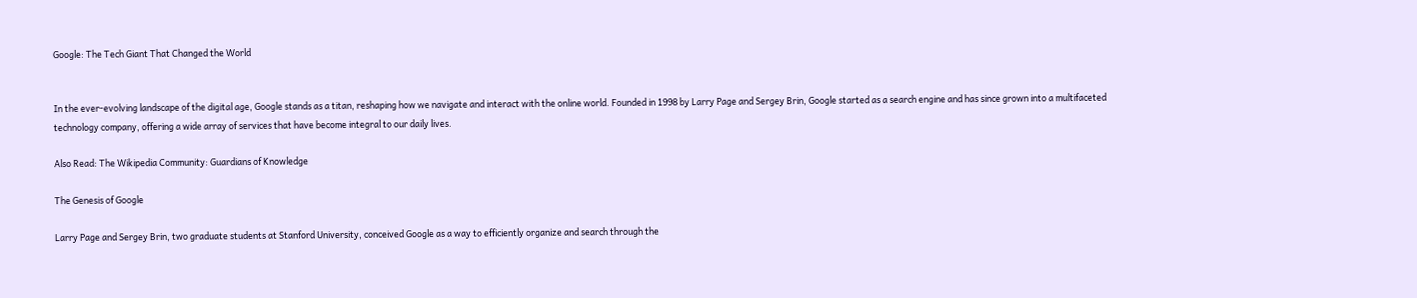Google: The Tech Giant That Changed the World


In the ever-evolving landscape of the digital age, Google stands as a titan, reshaping how we navigate and interact with the online world. Founded in 1998 by Larry Page and Sergey Brin, Google started as a search engine and has since grown into a multifaceted technology company, offering a wide array of services that have become integral to our daily lives.

Also Read: The Wikipedia Community: Guardians of Knowledge

The Genesis of Google

Larry Page and Sergey Brin, two graduate students at Stanford University, conceived Google as a way to efficiently organize and search through the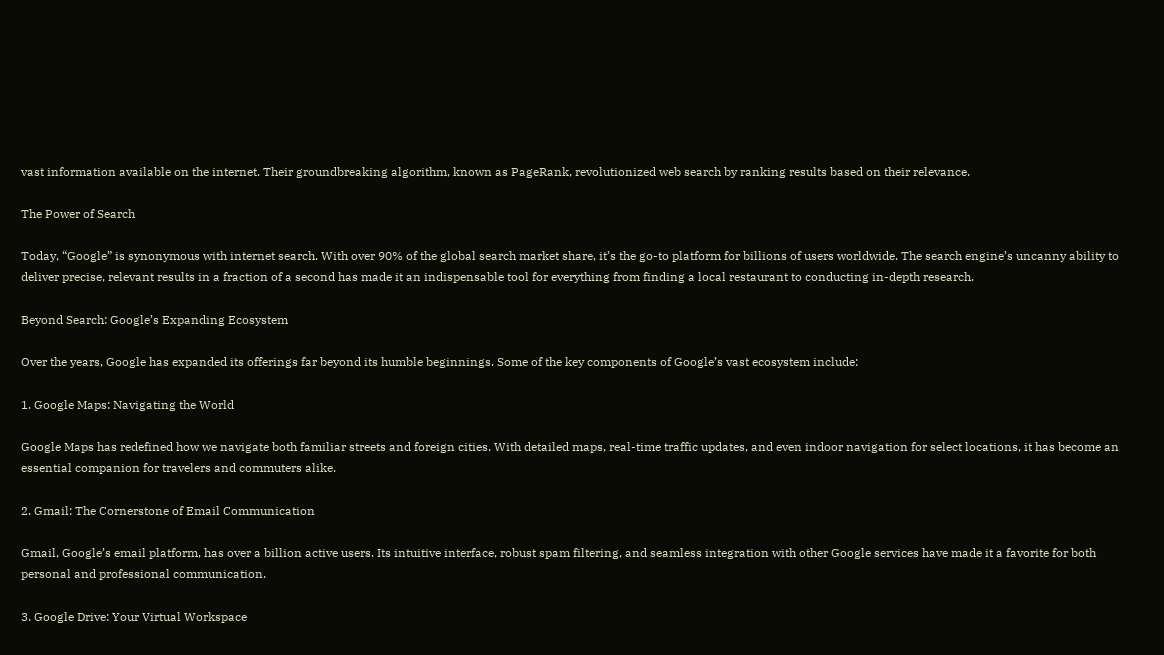vast information available on the internet. Their groundbreaking algorithm, known as PageRank, revolutionized web search by ranking results based on their relevance.

The Power of Search

Today, “Google” is synonymous with internet search. With over 90% of the global search market share, it’s the go-to platform for billions of users worldwide. The search engine’s uncanny ability to deliver precise, relevant results in a fraction of a second has made it an indispensable tool for everything from finding a local restaurant to conducting in-depth research.

Beyond Search: Google’s Expanding Ecosystem

Over the years, Google has expanded its offerings far beyond its humble beginnings. Some of the key components of Google’s vast ecosystem include:

1. Google Maps: Navigating the World

Google Maps has redefined how we navigate both familiar streets and foreign cities. With detailed maps, real-time traffic updates, and even indoor navigation for select locations, it has become an essential companion for travelers and commuters alike.

2. Gmail: The Cornerstone of Email Communication

Gmail, Google’s email platform, has over a billion active users. Its intuitive interface, robust spam filtering, and seamless integration with other Google services have made it a favorite for both personal and professional communication.

3. Google Drive: Your Virtual Workspace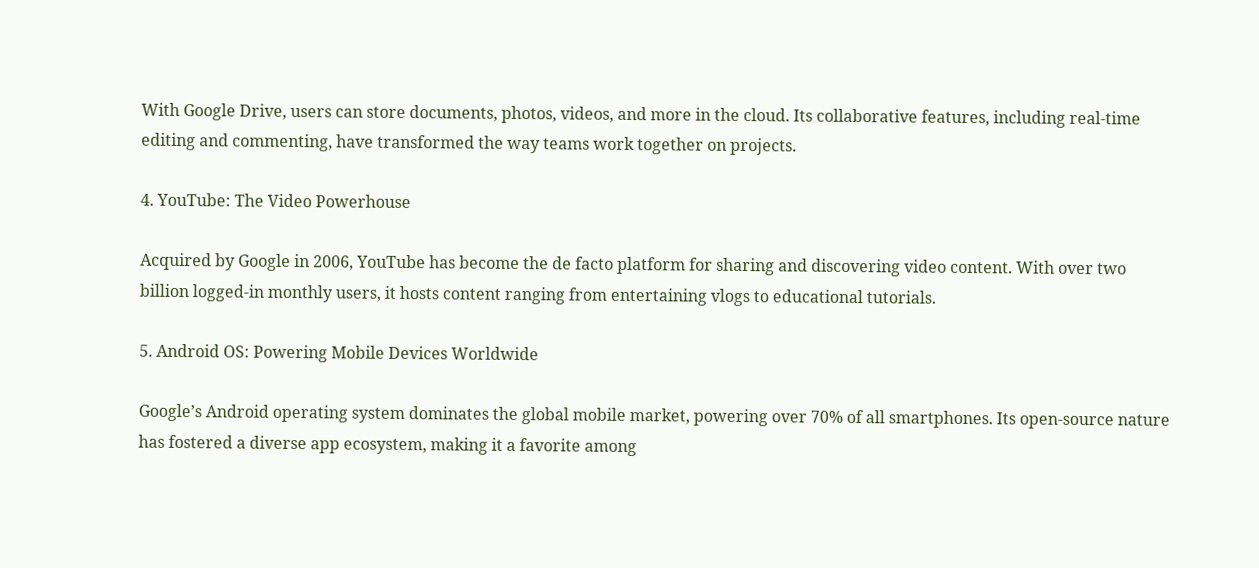With Google Drive, users can store documents, photos, videos, and more in the cloud. Its collaborative features, including real-time editing and commenting, have transformed the way teams work together on projects.

4. YouTube: The Video Powerhouse

Acquired by Google in 2006, YouTube has become the de facto platform for sharing and discovering video content. With over two billion logged-in monthly users, it hosts content ranging from entertaining vlogs to educational tutorials.

5. Android OS: Powering Mobile Devices Worldwide

Google’s Android operating system dominates the global mobile market, powering over 70% of all smartphones. Its open-source nature has fostered a diverse app ecosystem, making it a favorite among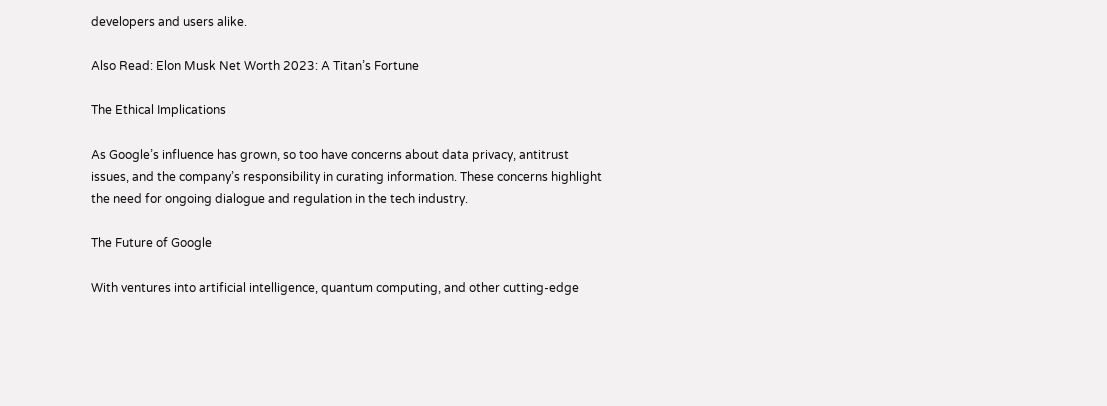developers and users alike.

Also Read: Elon Musk Net Worth 2023: A Titan’s Fortune

The Ethical Implications

As Google’s influence has grown, so too have concerns about data privacy, antitrust issues, and the company’s responsibility in curating information. These concerns highlight the need for ongoing dialogue and regulation in the tech industry.

The Future of Google

With ventures into artificial intelligence, quantum computing, and other cutting-edge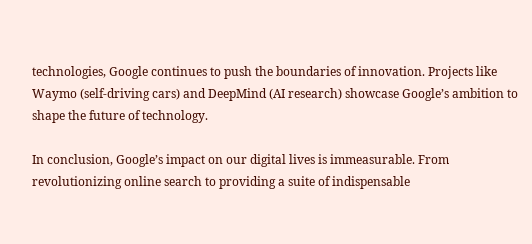technologies, Google continues to push the boundaries of innovation. Projects like Waymo (self-driving cars) and DeepMind (AI research) showcase Google’s ambition to shape the future of technology.

In conclusion, Google’s impact on our digital lives is immeasurable. From revolutionizing online search to providing a suite of indispensable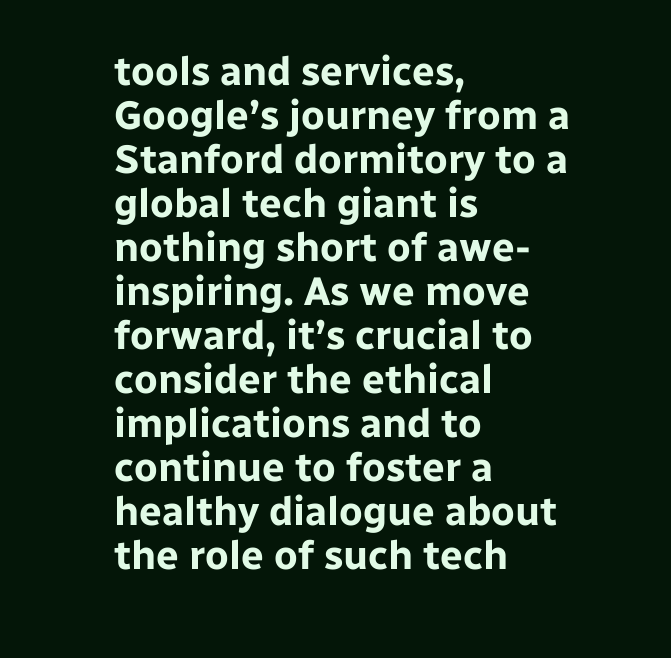tools and services, Google’s journey from a Stanford dormitory to a global tech giant is nothing short of awe-inspiring. As we move forward, it’s crucial to consider the ethical implications and to continue to foster a healthy dialogue about the role of such tech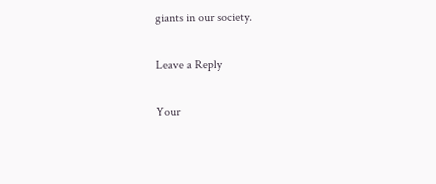giants in our society.

Leave a Reply

Your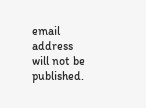email address will not be published.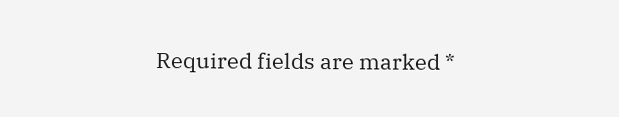Required fields are marked *